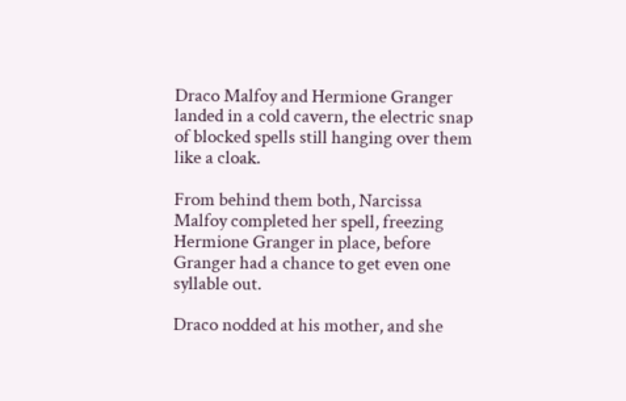Draco Malfoy and Hermione Granger landed in a cold cavern, the electric snap of blocked spells still hanging over them like a cloak.

From behind them both, Narcissa Malfoy completed her spell, freezing Hermione Granger in place, before Granger had a chance to get even one syllable out.

Draco nodded at his mother, and she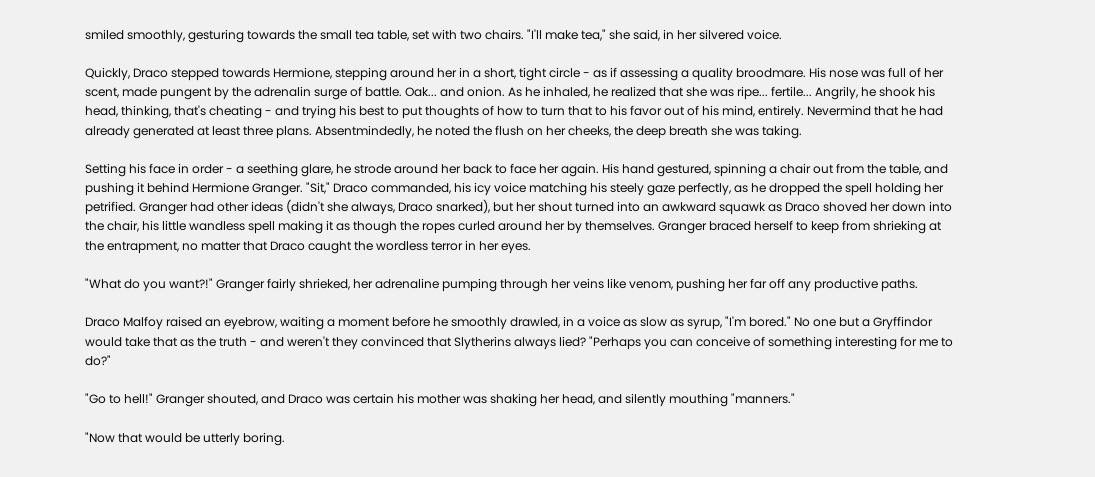smiled smoothly, gesturing towards the small tea table, set with two chairs. "I'll make tea," she said, in her silvered voice.

Quickly, Draco stepped towards Hermione, stepping around her in a short, tight circle - as if assessing a quality broodmare. His nose was full of her scent, made pungent by the adrenalin surge of battle. Oak... and onion. As he inhaled, he realized that she was ripe... fertile... Angrily, he shook his head, thinking, that's cheating - and trying his best to put thoughts of how to turn that to his favor out of his mind, entirely. Nevermind that he had already generated at least three plans. Absentmindedly, he noted the flush on her cheeks, the deep breath she was taking.

Setting his face in order - a seething glare, he strode around her back to face her again. His hand gestured, spinning a chair out from the table, and pushing it behind Hermione Granger. "Sit," Draco commanded, his icy voice matching his steely gaze perfectly, as he dropped the spell holding her petrified. Granger had other ideas (didn't she always, Draco snarked), but her shout turned into an awkward squawk as Draco shoved her down into the chair, his little wandless spell making it as though the ropes curled around her by themselves. Granger braced herself to keep from shrieking at the entrapment, no matter that Draco caught the wordless terror in her eyes.

"What do you want?!" Granger fairly shrieked, her adrenaline pumping through her veins like venom, pushing her far off any productive paths.

Draco Malfoy raised an eyebrow, waiting a moment before he smoothly drawled, in a voice as slow as syrup, "I'm bored." No one but a Gryffindor would take that as the truth - and weren't they convinced that Slytherins always lied? "Perhaps you can conceive of something interesting for me to do?"

"Go to hell!" Granger shouted, and Draco was certain his mother was shaking her head, and silently mouthing "manners."

"Now that would be utterly boring.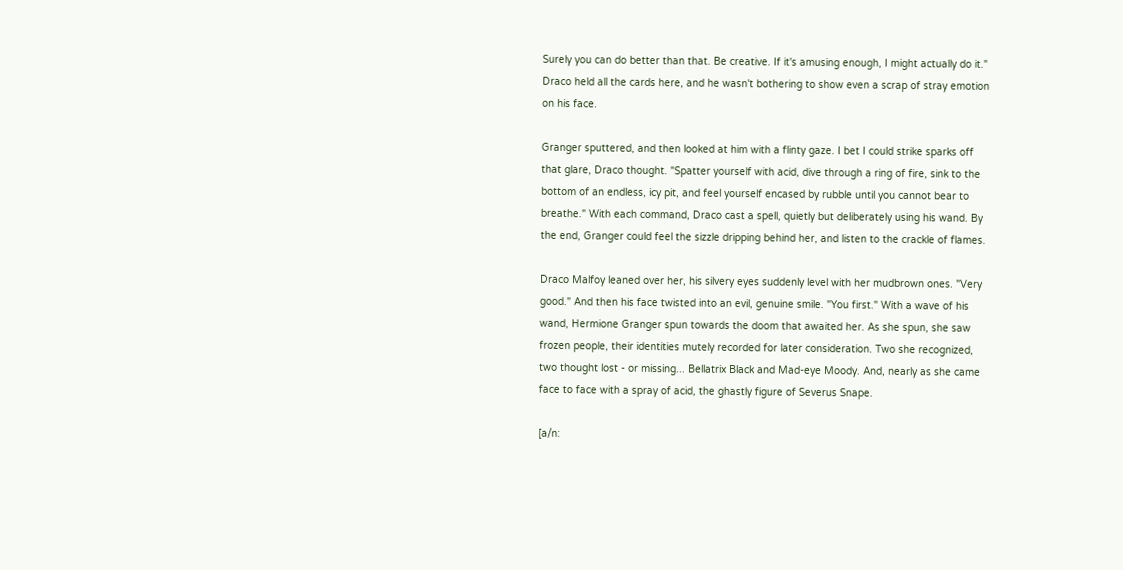Surely you can do better than that. Be creative. If it's amusing enough, I might actually do it." Draco held all the cards here, and he wasn't bothering to show even a scrap of stray emotion on his face.

Granger sputtered, and then looked at him with a flinty gaze. I bet I could strike sparks off that glare, Draco thought. "Spatter yourself with acid, dive through a ring of fire, sink to the bottom of an endless, icy pit, and feel yourself encased by rubble until you cannot bear to breathe." With each command, Draco cast a spell, quietly but deliberately using his wand. By the end, Granger could feel the sizzle dripping behind her, and listen to the crackle of flames.

Draco Malfoy leaned over her, his silvery eyes suddenly level with her mudbrown ones. "Very good." And then his face twisted into an evil, genuine smile. "You first." With a wave of his wand, Hermione Granger spun towards the doom that awaited her. As she spun, she saw frozen people, their identities mutely recorded for later consideration. Two she recognized, two thought lost - or missing... Bellatrix Black and Mad-eye Moody. And, nearly as she came face to face with a spray of acid, the ghastly figure of Severus Snape.

[a/n: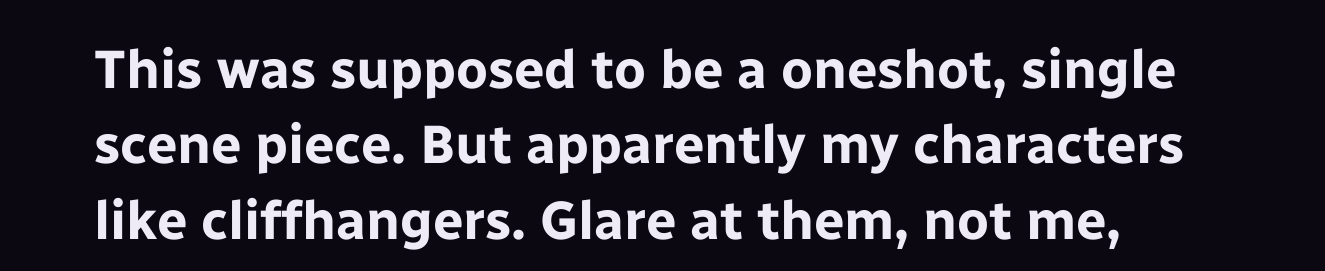This was supposed to be a oneshot, single scene piece. But apparently my characters like cliffhangers. Glare at them, not me,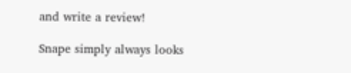and write a review!

Snape simply always looks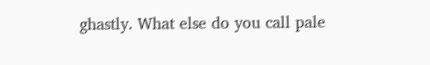ghastly. What else do you call pale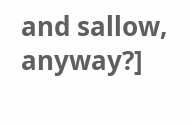and sallow, anyway?]